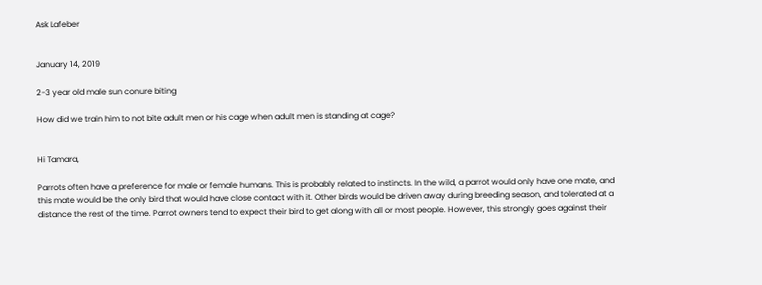Ask Lafeber


January 14, 2019

2-3 year old male sun conure biting

How did we train him to not bite adult men or his cage when adult men is standing at cage?


Hi Tamara,

Parrots often have a preference for male or female humans. This is probably related to instincts. In the wild, a parrot would only have one mate, and this mate would be the only bird that would have close contact with it. Other birds would be driven away during breeding season, and tolerated at a distance the rest of the time. Parrot owners tend to expect their bird to get along with all or most people. However, this strongly goes against their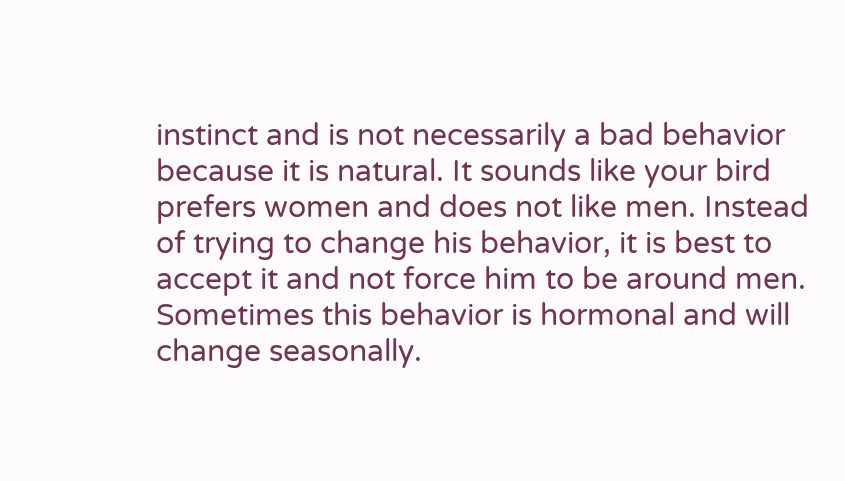instinct and is not necessarily a bad behavior because it is natural. It sounds like your bird prefers women and does not like men. Instead of trying to change his behavior, it is best to accept it and not force him to be around men. Sometimes this behavior is hormonal and will change seasonally.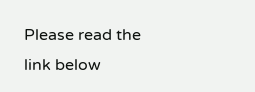Please read the link below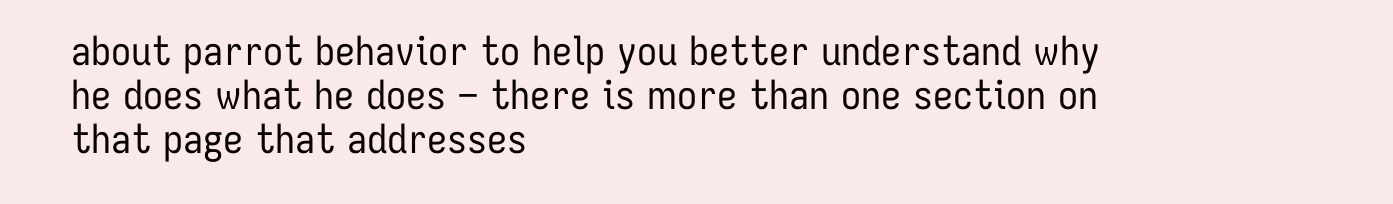about parrot behavior to help you better understand why he does what he does – there is more than one section on that page that addresses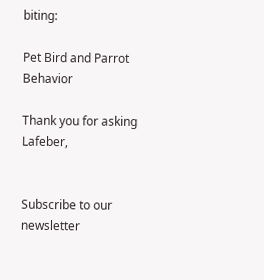biting:

Pet Bird and Parrot Behavior

Thank you for asking Lafeber,


Subscribe to our newsletter